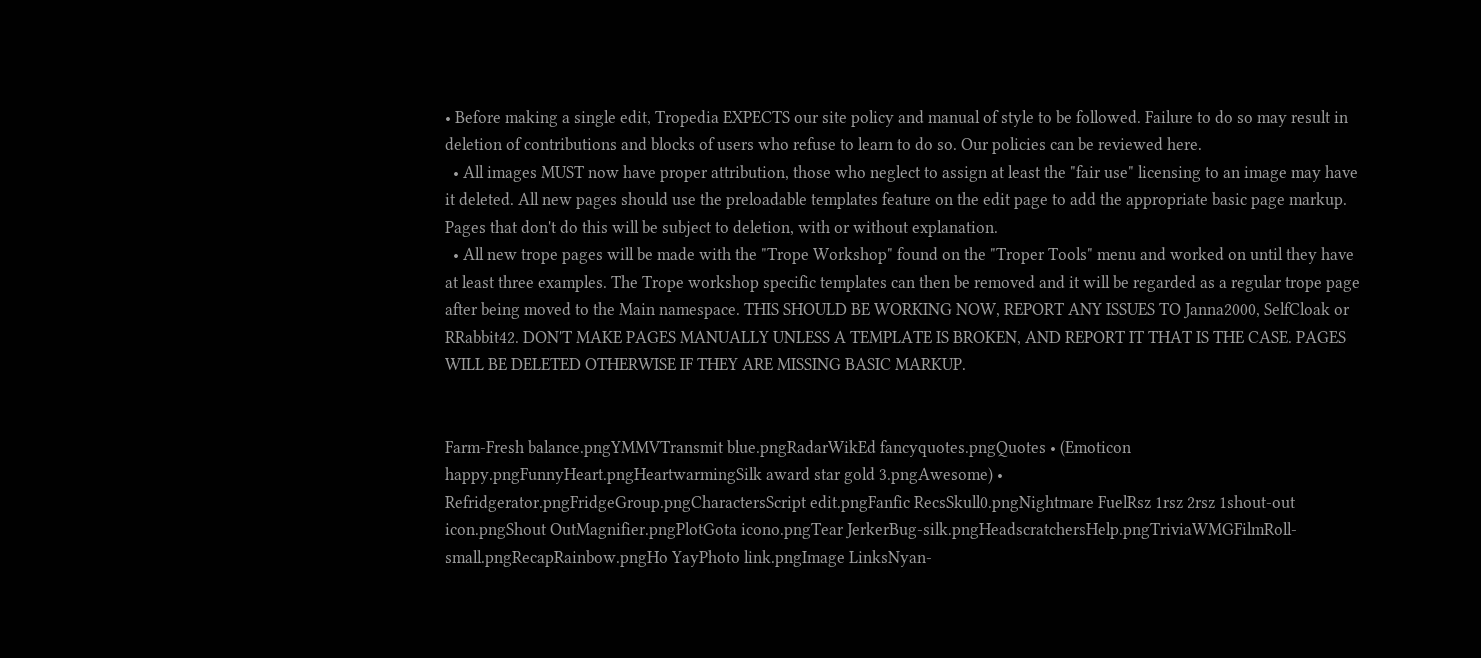• Before making a single edit, Tropedia EXPECTS our site policy and manual of style to be followed. Failure to do so may result in deletion of contributions and blocks of users who refuse to learn to do so. Our policies can be reviewed here.
  • All images MUST now have proper attribution, those who neglect to assign at least the "fair use" licensing to an image may have it deleted. All new pages should use the preloadable templates feature on the edit page to add the appropriate basic page markup. Pages that don't do this will be subject to deletion, with or without explanation.
  • All new trope pages will be made with the "Trope Workshop" found on the "Troper Tools" menu and worked on until they have at least three examples. The Trope workshop specific templates can then be removed and it will be regarded as a regular trope page after being moved to the Main namespace. THIS SHOULD BE WORKING NOW, REPORT ANY ISSUES TO Janna2000, SelfCloak or RRabbit42. DON'T MAKE PAGES MANUALLY UNLESS A TEMPLATE IS BROKEN, AND REPORT IT THAT IS THE CASE. PAGES WILL BE DELETED OTHERWISE IF THEY ARE MISSING BASIC MARKUP.


Farm-Fresh balance.pngYMMVTransmit blue.pngRadarWikEd fancyquotes.pngQuotes • (Emoticon happy.pngFunnyHeart.pngHeartwarmingSilk award star gold 3.pngAwesome) • Refridgerator.pngFridgeGroup.pngCharactersScript edit.pngFanfic RecsSkull0.pngNightmare FuelRsz 1rsz 2rsz 1shout-out icon.pngShout OutMagnifier.pngPlotGota icono.pngTear JerkerBug-silk.pngHeadscratchersHelp.pngTriviaWMGFilmRoll-small.pngRecapRainbow.pngHo YayPhoto link.pngImage LinksNyan-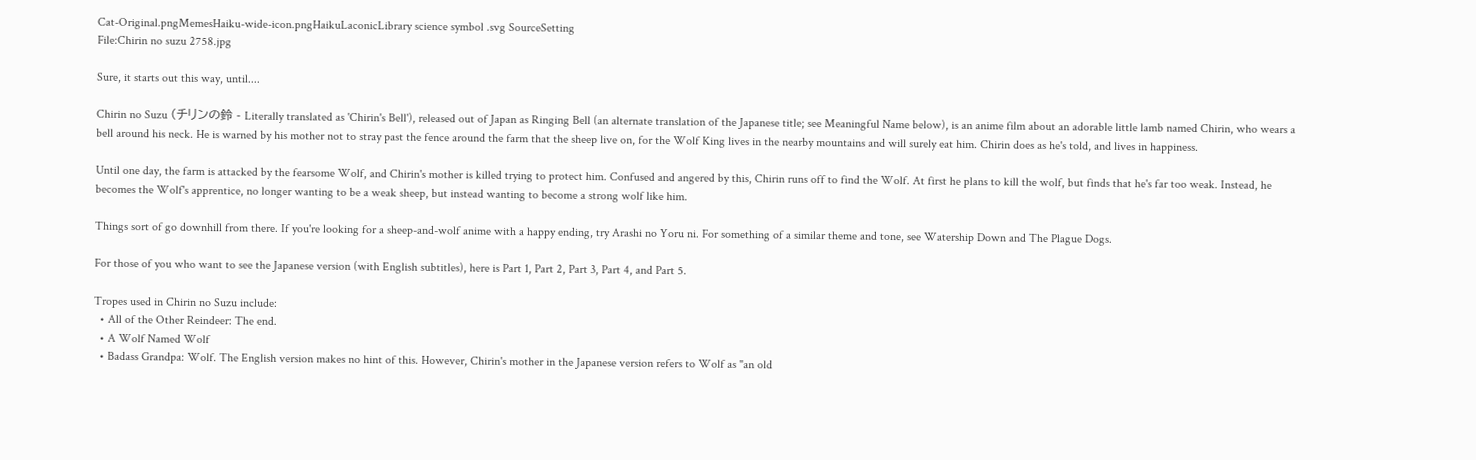Cat-Original.pngMemesHaiku-wide-icon.pngHaikuLaconicLibrary science symbol .svg SourceSetting
File:Chirin no suzu 2758.jpg

Sure, it starts out this way, until....

Chirin no Suzu (チリンの鈴 - Literally translated as 'Chirin's Bell'), released out of Japan as Ringing Bell (an alternate translation of the Japanese title; see Meaningful Name below), is an anime film about an adorable little lamb named Chirin, who wears a bell around his neck. He is warned by his mother not to stray past the fence around the farm that the sheep live on, for the Wolf King lives in the nearby mountains and will surely eat him. Chirin does as he's told, and lives in happiness.

Until one day, the farm is attacked by the fearsome Wolf, and Chirin's mother is killed trying to protect him. Confused and angered by this, Chirin runs off to find the Wolf. At first he plans to kill the wolf, but finds that he's far too weak. Instead, he becomes the Wolf's apprentice, no longer wanting to be a weak sheep, but instead wanting to become a strong wolf like him.

Things sort of go downhill from there. If you're looking for a sheep-and-wolf anime with a happy ending, try Arashi no Yoru ni. For something of a similar theme and tone, see Watership Down and The Plague Dogs.

For those of you who want to see the Japanese version (with English subtitles), here is Part 1, Part 2, Part 3, Part 4, and Part 5.

Tropes used in Chirin no Suzu include:
  • All of the Other Reindeer: The end.
  • A Wolf Named Wolf
  • Badass Grandpa: Wolf. The English version makes no hint of this. However, Chirin's mother in the Japanese version refers to Wolf as "an old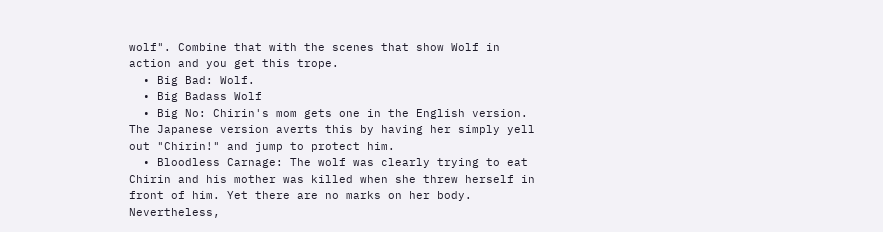wolf". Combine that with the scenes that show Wolf in action and you get this trope.
  • Big Bad: Wolf.
  • Big Badass Wolf
  • Big No: Chirin's mom gets one in the English version. The Japanese version averts this by having her simply yell out "Chirin!" and jump to protect him.
  • Bloodless Carnage: The wolf was clearly trying to eat Chirin and his mother was killed when she threw herself in front of him. Yet there are no marks on her body. Nevertheless,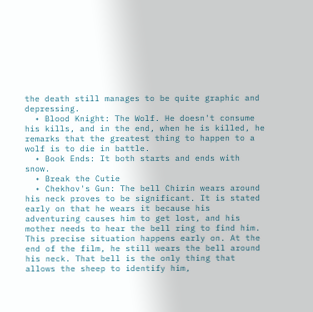the death still manages to be quite graphic and depressing.
  • Blood Knight: The Wolf. He doesn't consume his kills, and in the end, when he is killed, he remarks that the greatest thing to happen to a wolf is to die in battle.
  • Book Ends: It both starts and ends with snow.
  • Break the Cutie
  • Chekhov's Gun: The bell Chirin wears around his neck proves to be significant. It is stated early on that he wears it because his adventuring causes him to get lost, and his mother needs to hear the bell ring to find him. This precise situation happens early on. At the end of the film, he still wears the bell around his neck. That bell is the only thing that allows the sheep to identify him,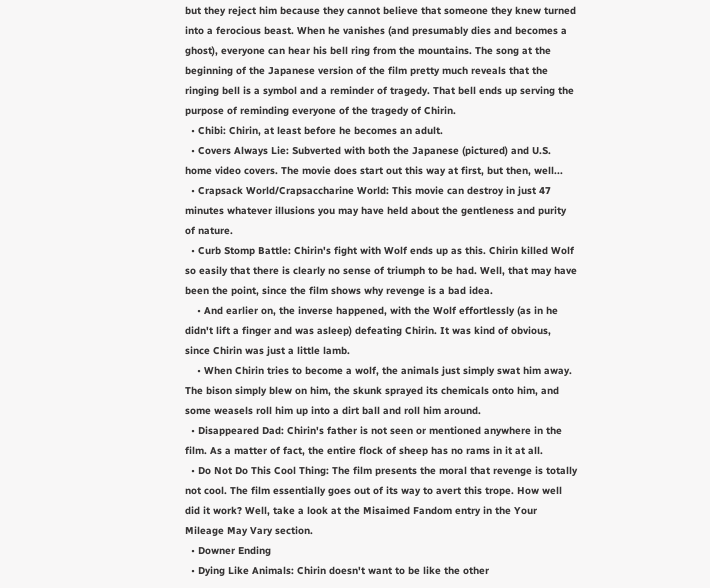but they reject him because they cannot believe that someone they knew turned into a ferocious beast. When he vanishes (and presumably dies and becomes a ghost), everyone can hear his bell ring from the mountains. The song at the beginning of the Japanese version of the film pretty much reveals that the ringing bell is a symbol and a reminder of tragedy. That bell ends up serving the purpose of reminding everyone of the tragedy of Chirin.
  • Chibi: Chirin, at least before he becomes an adult.
  • Covers Always Lie: Subverted with both the Japanese (pictured) and U.S. home video covers. The movie does start out this way at first, but then, well...
  • Crapsack World/Crapsaccharine World: This movie can destroy in just 47 minutes whatever illusions you may have held about the gentleness and purity of nature.
  • Curb Stomp Battle: Chirin's fight with Wolf ends up as this. Chirin killed Wolf so easily that there is clearly no sense of triumph to be had. Well, that may have been the point, since the film shows why revenge is a bad idea.
    • And earlier on, the inverse happened, with the Wolf effortlessly (as in he didn't lift a finger and was asleep) defeating Chirin. It was kind of obvious, since Chirin was just a little lamb.
    • When Chirin tries to become a wolf, the animals just simply swat him away. The bison simply blew on him, the skunk sprayed its chemicals onto him, and some weasels roll him up into a dirt ball and roll him around.
  • Disappeared Dad: Chirin's father is not seen or mentioned anywhere in the film. As a matter of fact, the entire flock of sheep has no rams in it at all.
  • Do Not Do This Cool Thing: The film presents the moral that revenge is totally not cool. The film essentially goes out of its way to avert this trope. How well did it work? Well, take a look at the Misaimed Fandom entry in the Your Mileage May Vary section.
  • Downer Ending
  • Dying Like Animals: Chirin doesn't want to be like the other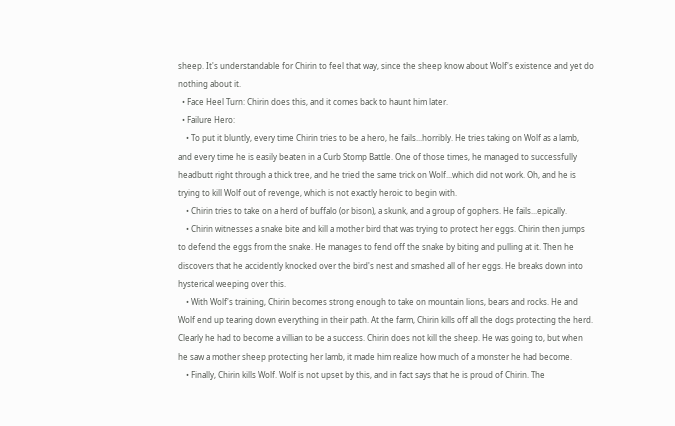sheep. It's understandable for Chirin to feel that way, since the sheep know about Wolf's existence and yet do nothing about it.
  • Face Heel Turn: Chirin does this, and it comes back to haunt him later.
  • Failure Hero:
    • To put it bluntly, every time Chirin tries to be a hero, he fails...horribly. He tries taking on Wolf as a lamb, and every time he is easily beaten in a Curb Stomp Battle. One of those times, he managed to successfully headbutt right through a thick tree, and he tried the same trick on Wolf...which did not work. Oh, and he is trying to kill Wolf out of revenge, which is not exactly heroic to begin with.
    • Chirin tries to take on a herd of buffalo (or bison), a skunk, and a group of gophers. He fails...epically.
    • Chirin witnesses a snake bite and kill a mother bird that was trying to protect her eggs. Chirin then jumps to defend the eggs from the snake. He manages to fend off the snake by biting and pulling at it. Then he discovers that he accidently knocked over the bird's nest and smashed all of her eggs. He breaks down into hysterical weeping over this.
    • With Wolf's training, Chirin becomes strong enough to take on mountain lions, bears and rocks. He and Wolf end up tearing down everything in their path. At the farm, Chirin kills off all the dogs protecting the herd. Clearly he had to become a villian to be a success. Chirin does not kill the sheep. He was going to, but when he saw a mother sheep protecting her lamb, it made him realize how much of a monster he had become.
    • Finally, Chirin kills Wolf. Wolf is not upset by this, and in fact says that he is proud of Chirin. The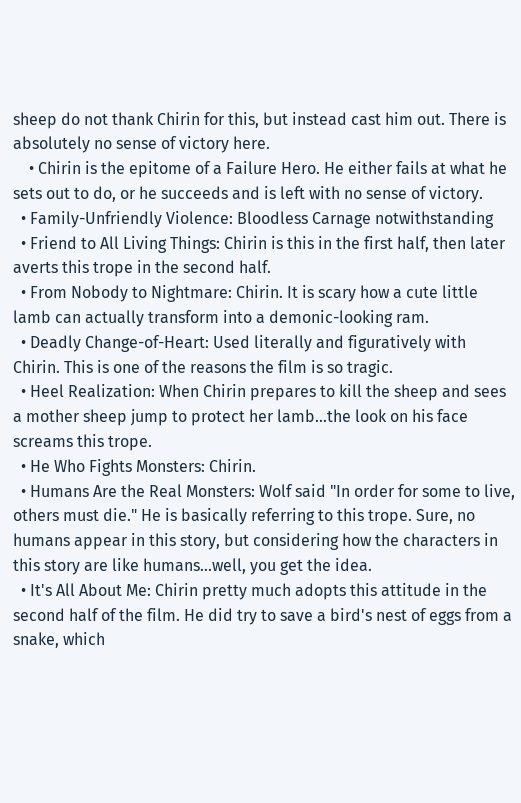sheep do not thank Chirin for this, but instead cast him out. There is absolutely no sense of victory here.
    • Chirin is the epitome of a Failure Hero. He either fails at what he sets out to do, or he succeeds and is left with no sense of victory.
  • Family-Unfriendly Violence: Bloodless Carnage notwithstanding
  • Friend to All Living Things: Chirin is this in the first half, then later averts this trope in the second half.
  • From Nobody to Nightmare: Chirin. It is scary how a cute little lamb can actually transform into a demonic-looking ram.
  • Deadly Change-of-Heart: Used literally and figuratively with Chirin. This is one of the reasons the film is so tragic.
  • Heel Realization: When Chirin prepares to kill the sheep and sees a mother sheep jump to protect her lamb...the look on his face screams this trope.
  • He Who Fights Monsters: Chirin.
  • Humans Are the Real Monsters: Wolf said "In order for some to live, others must die." He is basically referring to this trope. Sure, no humans appear in this story, but considering how the characters in this story are like humans...well, you get the idea.
  • It's All About Me: Chirin pretty much adopts this attitude in the second half of the film. He did try to save a bird's nest of eggs from a snake, which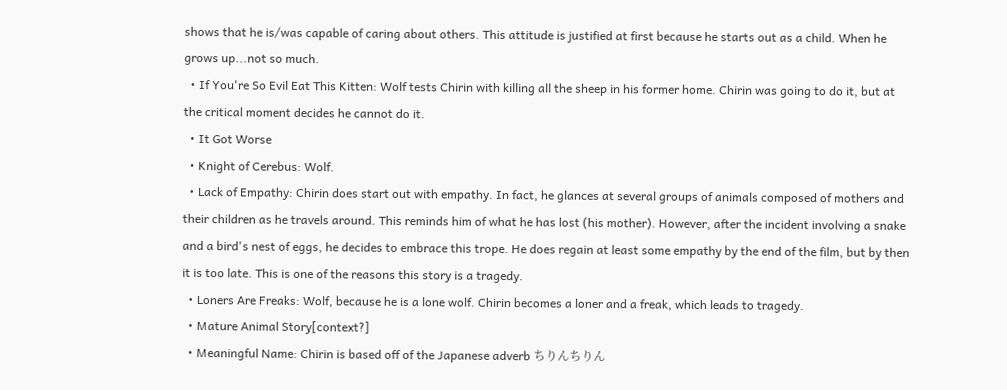shows that he is/was capable of caring about others. This attitude is justified at first because he starts out as a child. When he grows up...not so much.
  • If You're So Evil Eat This Kitten: Wolf tests Chirin with killing all the sheep in his former home. Chirin was going to do it, but at the critical moment decides he cannot do it.
  • It Got Worse
  • Knight of Cerebus: Wolf.
  • Lack of Empathy: Chirin does start out with empathy. In fact, he glances at several groups of animals composed of mothers and their children as he travels around. This reminds him of what he has lost (his mother). However, after the incident involving a snake and a bird's nest of eggs, he decides to embrace this trope. He does regain at least some empathy by the end of the film, but by then it is too late. This is one of the reasons this story is a tragedy.
  • Loners Are Freaks: Wolf, because he is a lone wolf. Chirin becomes a loner and a freak, which leads to tragedy.
  • Mature Animal Story[context?]
  • Meaningful Name: Chirin is based off of the Japanese adverb ちりんちりん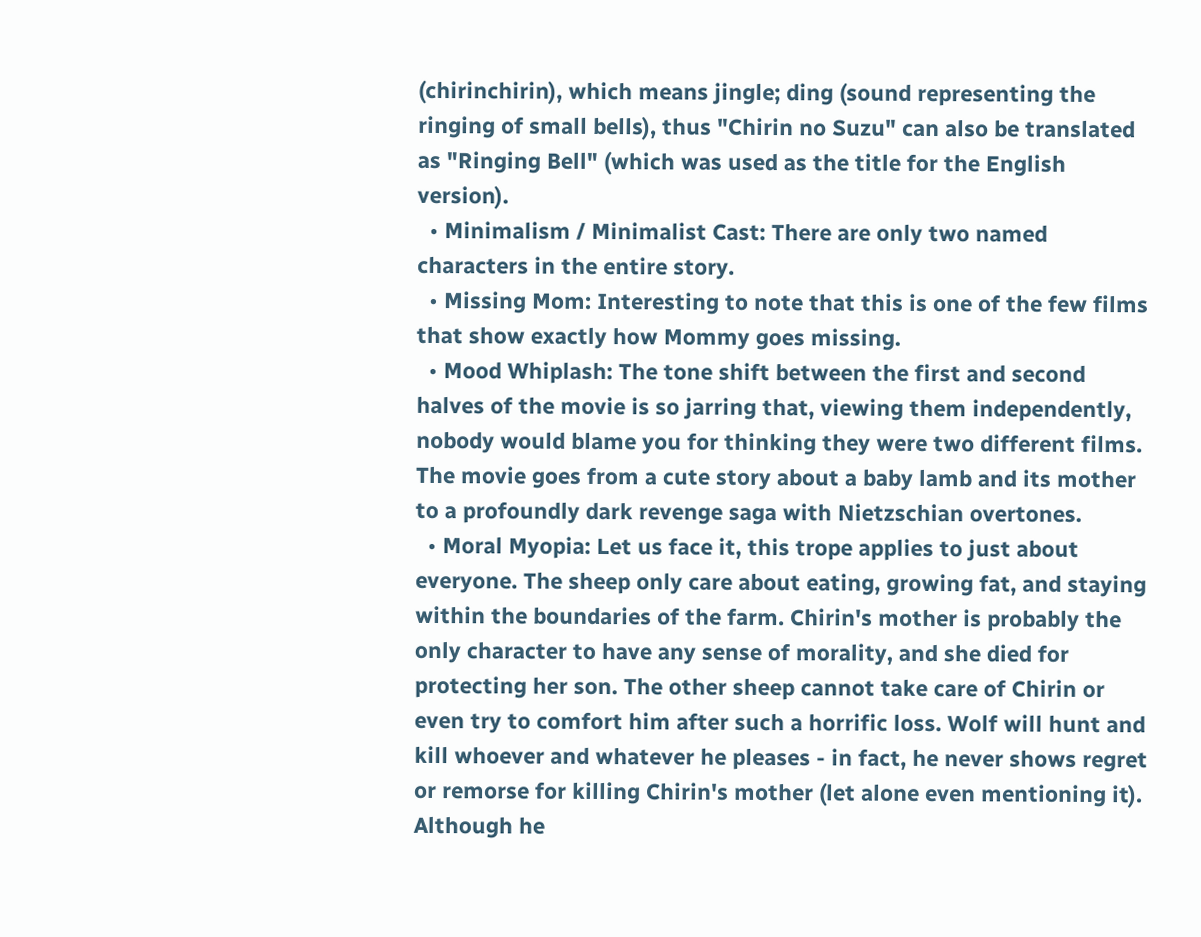(chirinchirin), which means jingle; ding (sound representing the ringing of small bells), thus "Chirin no Suzu" can also be translated as "Ringing Bell" (which was used as the title for the English version).
  • Minimalism / Minimalist Cast: There are only two named characters in the entire story.
  • Missing Mom: Interesting to note that this is one of the few films that show exactly how Mommy goes missing.
  • Mood Whiplash: The tone shift between the first and second halves of the movie is so jarring that, viewing them independently, nobody would blame you for thinking they were two different films. The movie goes from a cute story about a baby lamb and its mother to a profoundly dark revenge saga with Nietzschian overtones.
  • Moral Myopia: Let us face it, this trope applies to just about everyone. The sheep only care about eating, growing fat, and staying within the boundaries of the farm. Chirin's mother is probably the only character to have any sense of morality, and she died for protecting her son. The other sheep cannot take care of Chirin or even try to comfort him after such a horrific loss. Wolf will hunt and kill whoever and whatever he pleases - in fact, he never shows regret or remorse for killing Chirin's mother (let alone even mentioning it). Although he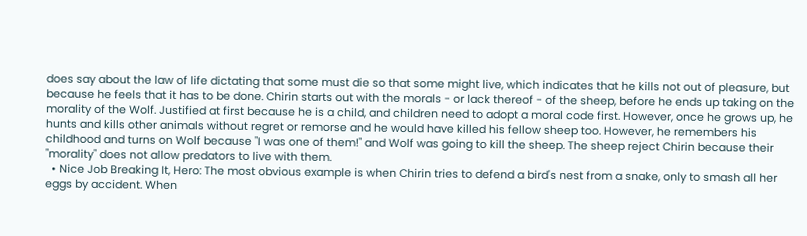does say about the law of life dictating that some must die so that some might live, which indicates that he kills not out of pleasure, but because he feels that it has to be done. Chirin starts out with the morals - or lack thereof - of the sheep, before he ends up taking on the morality of the Wolf. Justified at first because he is a child, and children need to adopt a moral code first. However, once he grows up, he hunts and kills other animals without regret or remorse and he would have killed his fellow sheep too. However, he remembers his childhood and turns on Wolf because "I was one of them!" and Wolf was going to kill the sheep. The sheep reject Chirin because their "morality" does not allow predators to live with them.
  • Nice Job Breaking It, Hero: The most obvious example is when Chirin tries to defend a bird's nest from a snake, only to smash all her eggs by accident. When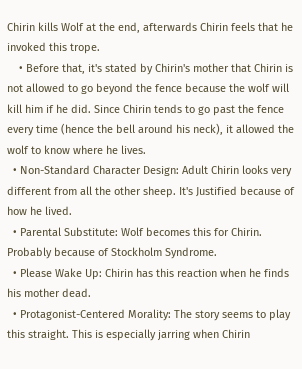Chirin kills Wolf at the end, afterwards Chirin feels that he invoked this trope.
    • Before that, it's stated by Chirin's mother that Chirin is not allowed to go beyond the fence because the wolf will kill him if he did. Since Chirin tends to go past the fence every time (hence the bell around his neck), it allowed the wolf to know where he lives.
  • Non-Standard Character Design: Adult Chirin looks very different from all the other sheep. It's Justified because of how he lived.
  • Parental Substitute: Wolf becomes this for Chirin. Probably because of Stockholm Syndrome.
  • Please Wake Up: Chirin has this reaction when he finds his mother dead.
  • Protagonist-Centered Morality: The story seems to play this straight. This is especially jarring when Chirin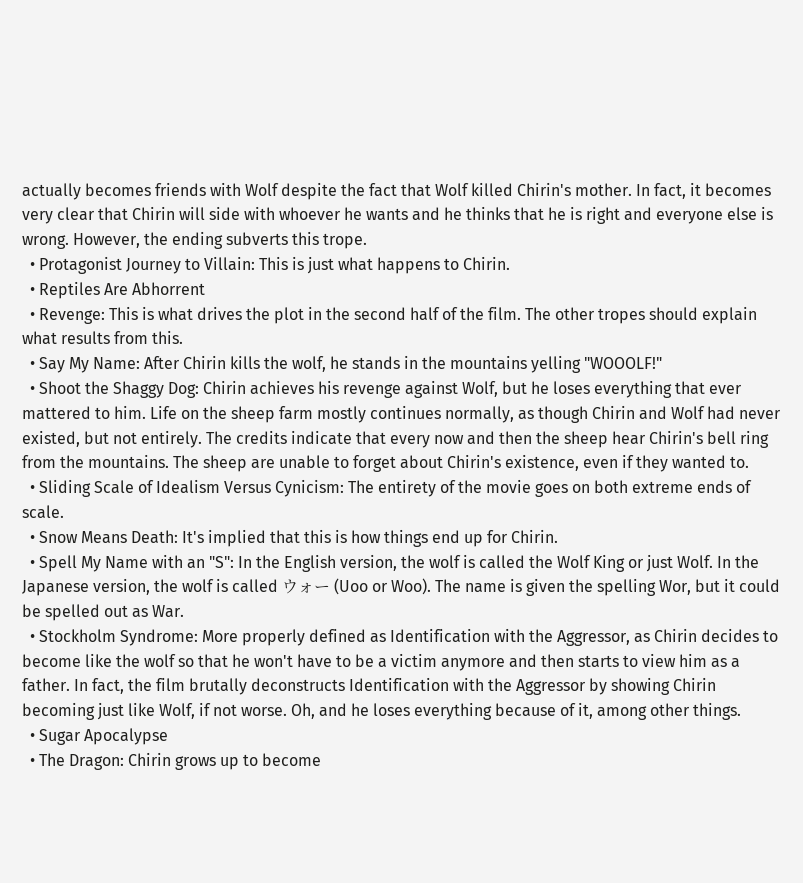actually becomes friends with Wolf despite the fact that Wolf killed Chirin's mother. In fact, it becomes very clear that Chirin will side with whoever he wants and he thinks that he is right and everyone else is wrong. However, the ending subverts this trope.
  • Protagonist Journey to Villain: This is just what happens to Chirin.
  • Reptiles Are Abhorrent
  • Revenge: This is what drives the plot in the second half of the film. The other tropes should explain what results from this.
  • Say My Name: After Chirin kills the wolf, he stands in the mountains yelling "WOOOLF!"
  • Shoot the Shaggy Dog: Chirin achieves his revenge against Wolf, but he loses everything that ever mattered to him. Life on the sheep farm mostly continues normally, as though Chirin and Wolf had never existed, but not entirely. The credits indicate that every now and then the sheep hear Chirin's bell ring from the mountains. The sheep are unable to forget about Chirin's existence, even if they wanted to.
  • Sliding Scale of Idealism Versus Cynicism: The entirety of the movie goes on both extreme ends of scale.
  • Snow Means Death: It's implied that this is how things end up for Chirin.
  • Spell My Name with an "S": In the English version, the wolf is called the Wolf King or just Wolf. In the Japanese version, the wolf is called ウォー (Uoo or Woo). The name is given the spelling Wor, but it could be spelled out as War.
  • Stockholm Syndrome: More properly defined as Identification with the Aggressor, as Chirin decides to become like the wolf so that he won't have to be a victim anymore and then starts to view him as a father. In fact, the film brutally deconstructs Identification with the Aggressor by showing Chirin becoming just like Wolf, if not worse. Oh, and he loses everything because of it, among other things.
  • Sugar Apocalypse
  • The Dragon: Chirin grows up to become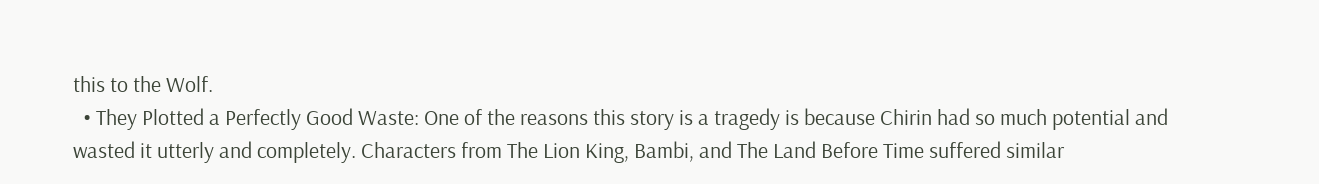this to the Wolf.
  • They Plotted a Perfectly Good Waste: One of the reasons this story is a tragedy is because Chirin had so much potential and wasted it utterly and completely. Characters from The Lion King, Bambi, and The Land Before Time suffered similar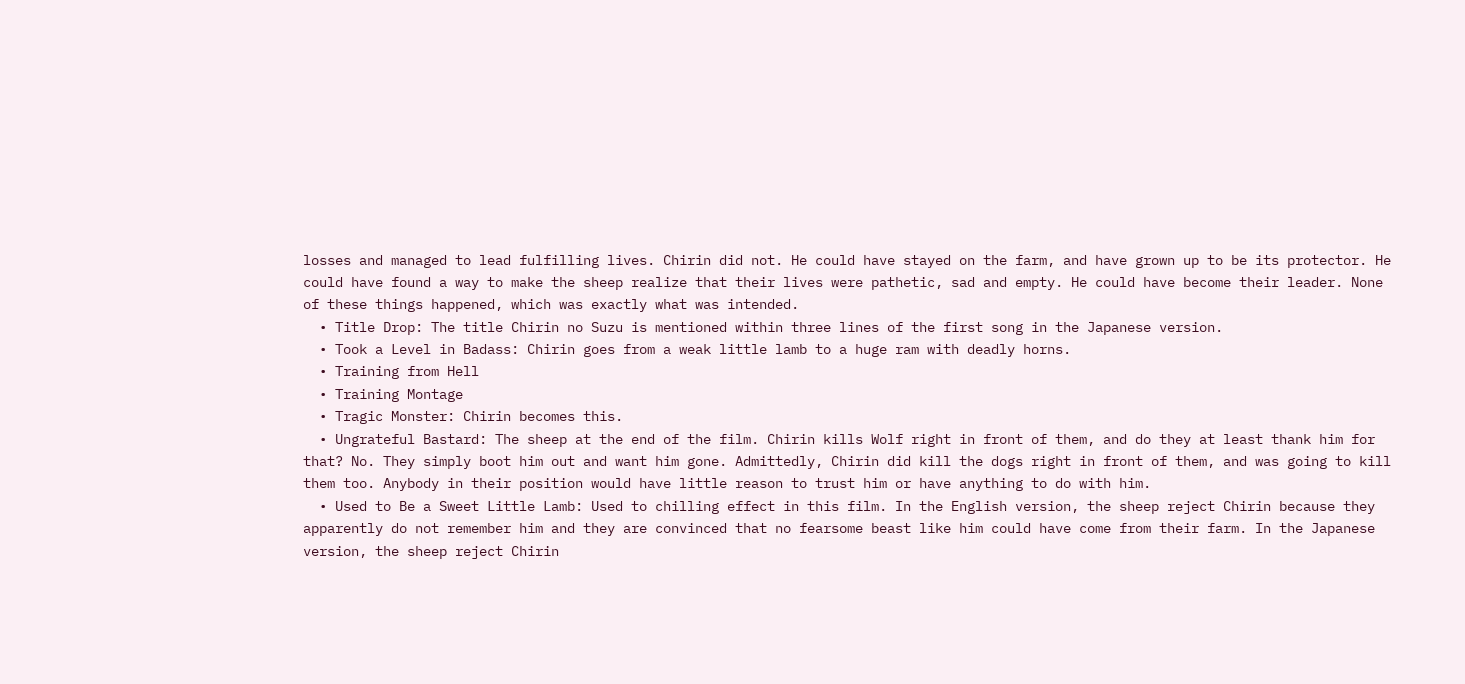losses and managed to lead fulfilling lives. Chirin did not. He could have stayed on the farm, and have grown up to be its protector. He could have found a way to make the sheep realize that their lives were pathetic, sad and empty. He could have become their leader. None of these things happened, which was exactly what was intended.
  • Title Drop: The title Chirin no Suzu is mentioned within three lines of the first song in the Japanese version.
  • Took a Level in Badass: Chirin goes from a weak little lamb to a huge ram with deadly horns.
  • Training from Hell
  • Training Montage
  • Tragic Monster: Chirin becomes this.
  • Ungrateful Bastard: The sheep at the end of the film. Chirin kills Wolf right in front of them, and do they at least thank him for that? No. They simply boot him out and want him gone. Admittedly, Chirin did kill the dogs right in front of them, and was going to kill them too. Anybody in their position would have little reason to trust him or have anything to do with him.
  • Used to Be a Sweet Little Lamb: Used to chilling effect in this film. In the English version, the sheep reject Chirin because they apparently do not remember him and they are convinced that no fearsome beast like him could have come from their farm. In the Japanese version, the sheep reject Chirin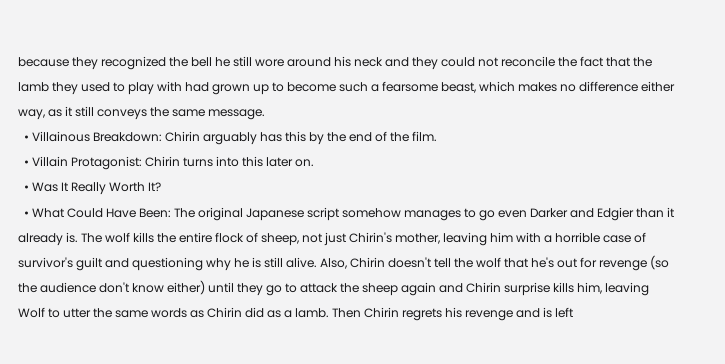because they recognized the bell he still wore around his neck and they could not reconcile the fact that the lamb they used to play with had grown up to become such a fearsome beast, which makes no difference either way, as it still conveys the same message.
  • Villainous Breakdown: Chirin arguably has this by the end of the film.
  • Villain Protagonist: Chirin turns into this later on.
  • Was It Really Worth It?
  • What Could Have Been: The original Japanese script somehow manages to go even Darker and Edgier than it already is. The wolf kills the entire flock of sheep, not just Chirin's mother, leaving him with a horrible case of survivor's guilt and questioning why he is still alive. Also, Chirin doesn't tell the wolf that he's out for revenge (so the audience don't know either) until they go to attack the sheep again and Chirin surprise kills him, leaving Wolf to utter the same words as Chirin did as a lamb. Then Chirin regrets his revenge and is left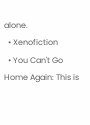alone.
  • Xenofiction
  • You Can't Go Home Again: This is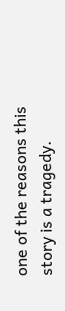one of the reasons this story is a tragedy.